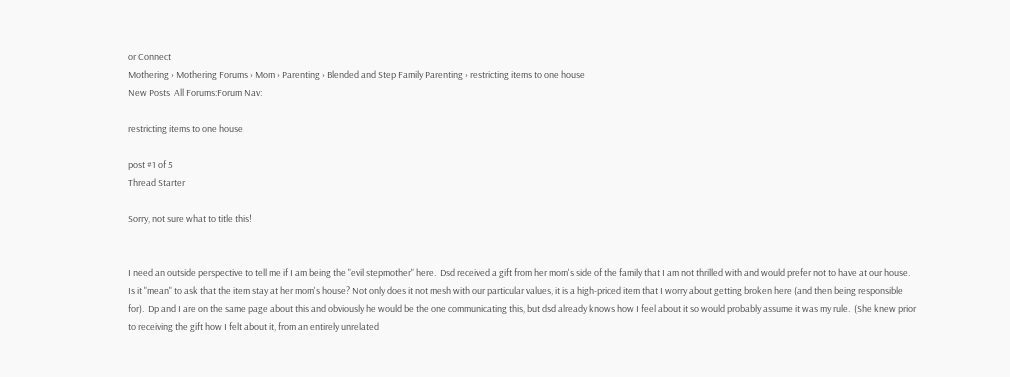or Connect
Mothering › Mothering Forums › Mom › Parenting › Blended and Step Family Parenting › restricting items to one house
New Posts  All Forums:Forum Nav:

restricting items to one house

post #1 of 5
Thread Starter

Sorry, not sure what to title this!


I need an outside perspective to tell me if I am being the "evil stepmother" here.  Dsd received a gift from her mom's side of the family that I am not thrilled with and would prefer not to have at our house.  Is it "mean" to ask that the item stay at her mom's house? Not only does it not mesh with our particular values, it is a high-priced item that I worry about getting broken here (and then being responsible for).  Dp and I are on the same page about this and obviously he would be the one communicating this, but dsd already knows how I feel about it so would probably assume it was my rule.  (She knew prior to receiving the gift how I felt about it, from an entirely unrelated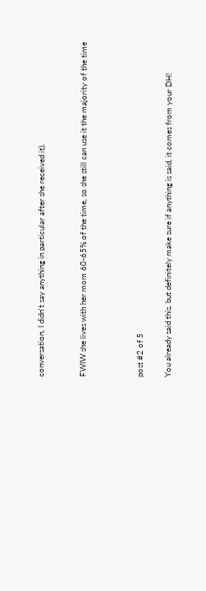conversation, I didn't say anything in particular after she received it).


FWIW she lives with her mom 60-65% of the time, so she still can use it the majority of the time



post #2 of 5

You already said this, but definitely make sure if anything is said, it comes from your DH!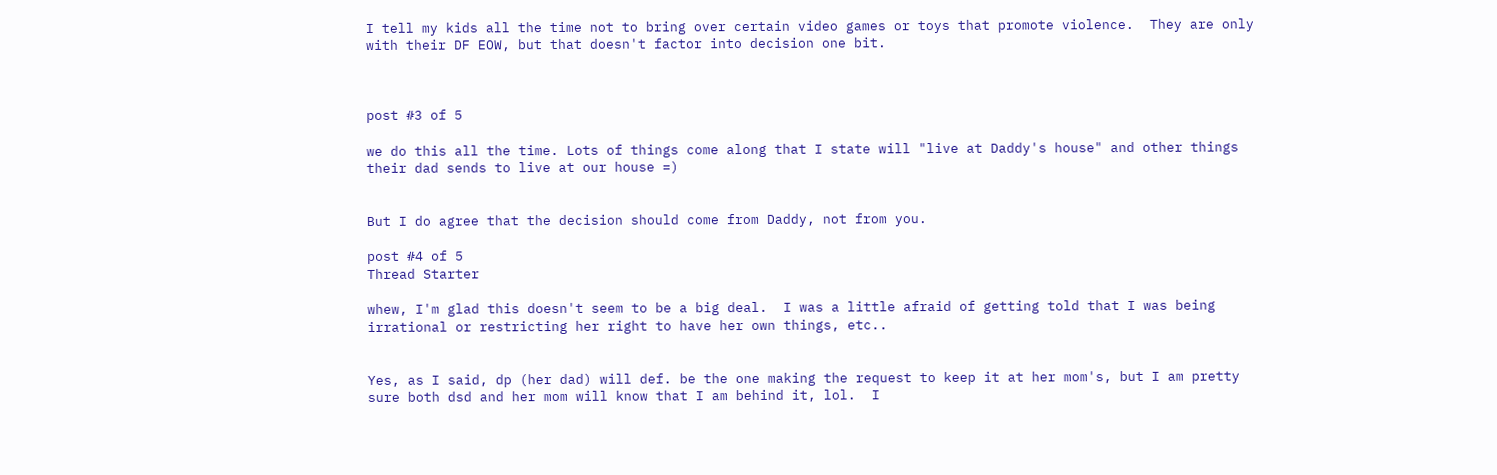I tell my kids all the time not to bring over certain video games or toys that promote violence.  They are only with their DF EOW, but that doesn't factor into decision one bit.



post #3 of 5

we do this all the time. Lots of things come along that I state will "live at Daddy's house" and other things their dad sends to live at our house =)


But I do agree that the decision should come from Daddy, not from you.

post #4 of 5
Thread Starter

whew, I'm glad this doesn't seem to be a big deal.  I was a little afraid of getting told that I was being irrational or restricting her right to have her own things, etc..


Yes, as I said, dp (her dad) will def. be the one making the request to keep it at her mom's, but I am pretty sure both dsd and her mom will know that I am behind it, lol.  I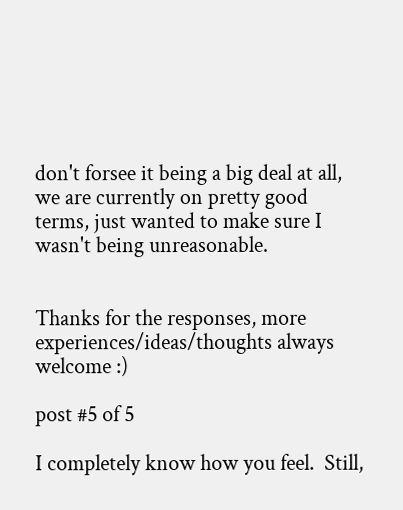don't forsee it being a big deal at all, we are currently on pretty good terms, just wanted to make sure I wasn't being unreasonable.


Thanks for the responses, more experiences/ideas/thoughts always welcome :)

post #5 of 5

I completely know how you feel.  Still,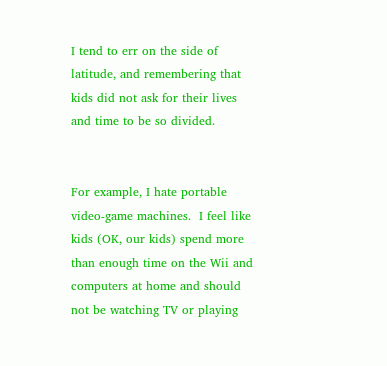I tend to err on the side of latitude, and remembering that kids did not ask for their lives and time to be so divided.


For example, I hate portable video-game machines.  I feel like kids (OK, our kids) spend more than enough time on the Wii and computers at home and should not be watching TV or playing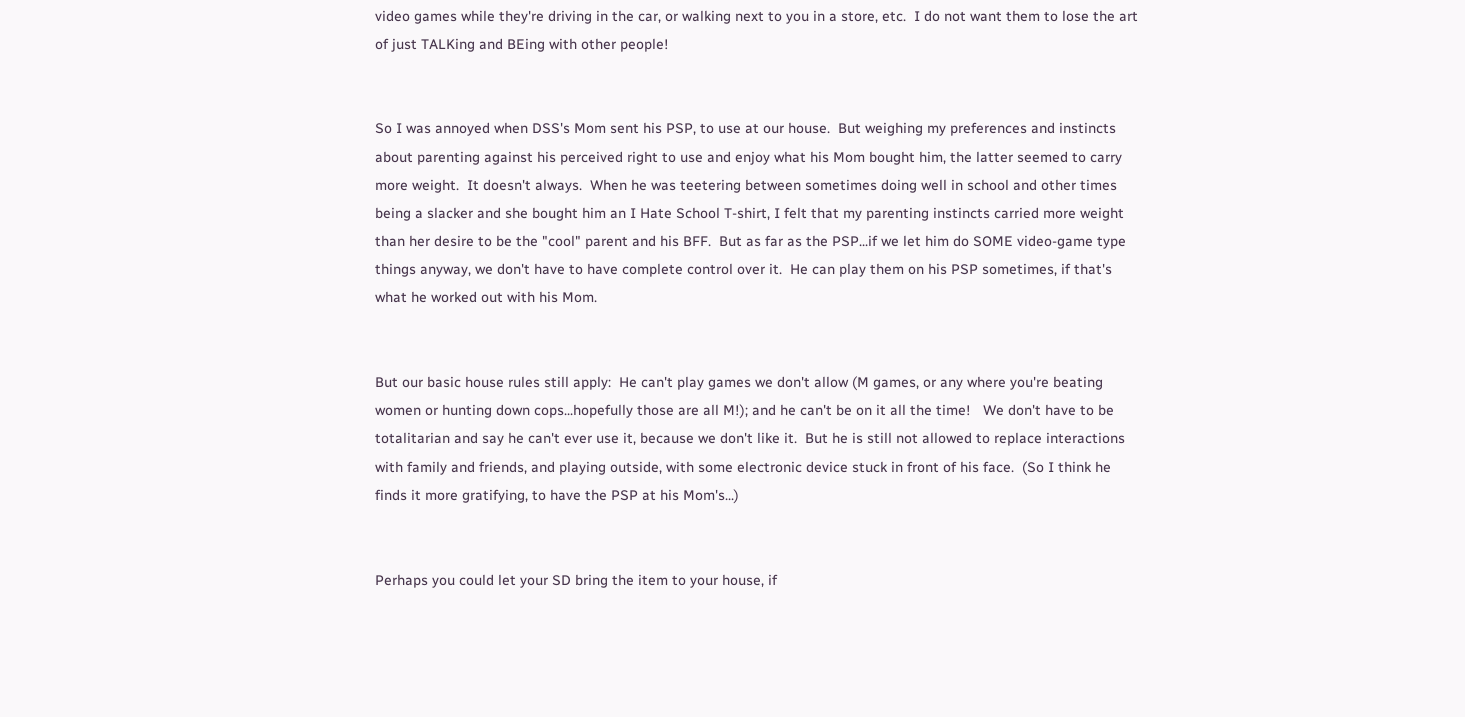video games while they're driving in the car, or walking next to you in a store, etc.  I do not want them to lose the art of just TALKing and BEing with other people!


So I was annoyed when DSS's Mom sent his PSP, to use at our house.  But weighing my preferences and instincts about parenting against his perceived right to use and enjoy what his Mom bought him, the latter seemed to carry more weight.  It doesn't always.  When he was teetering between sometimes doing well in school and other times being a slacker and she bought him an I Hate School T-shirt, I felt that my parenting instincts carried more weight than her desire to be the "cool" parent and his BFF.  But as far as the PSP...if we let him do SOME video-game type things anyway, we don't have to have complete control over it.  He can play them on his PSP sometimes, if that's what he worked out with his Mom.


But our basic house rules still apply:  He can't play games we don't allow (M games, or any where you're beating women or hunting down cops...hopefully those are all M!); and he can't be on it all the time!   We don't have to be totalitarian and say he can't ever use it, because we don't like it.  But he is still not allowed to replace interactions with family and friends, and playing outside, with some electronic device stuck in front of his face.  (So I think he finds it more gratifying, to have the PSP at his Mom's...)


Perhaps you could let your SD bring the item to your house, if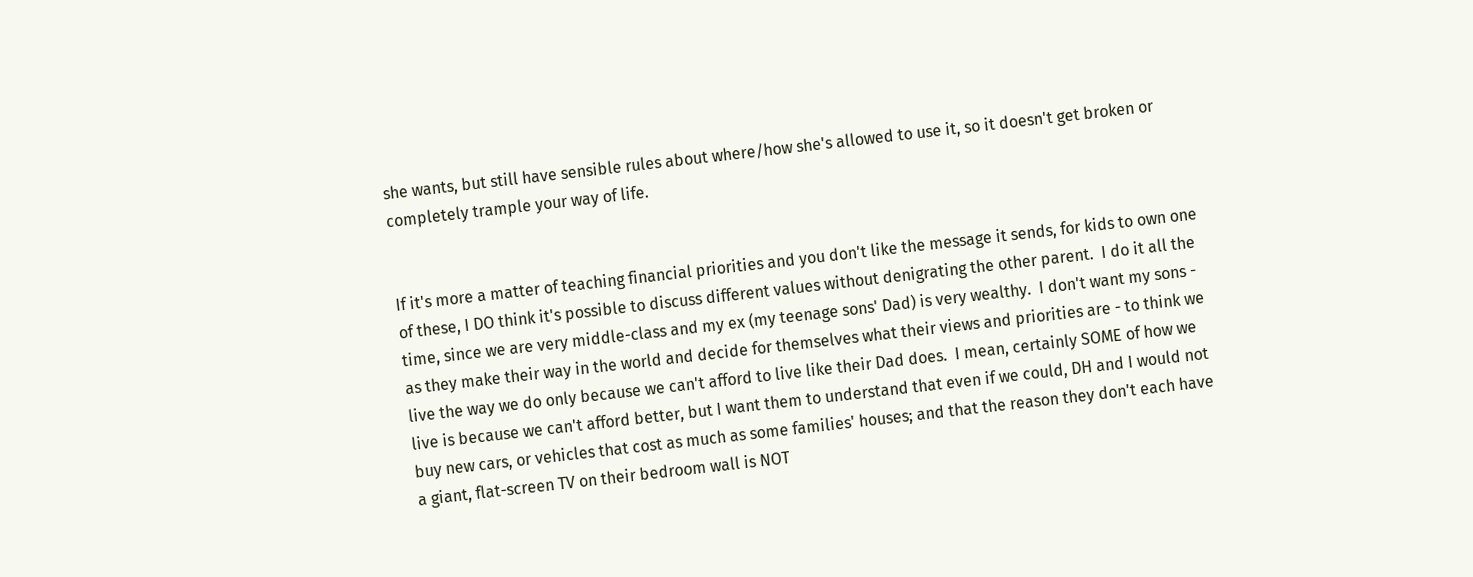she wants, but still have sensible rules about where/how she's allowed to use it, so it doesn't get broken or completely trample your way of life.


If it's more a matter of teaching financial priorities and you don't like the message it sends, for kids to own one of these, I DO think it's possible to discuss different values without denigrating the other parent.  I do it all the time, since we are very middle-class and my ex (my teenage sons' Dad) is very wealthy.  I don't want my sons - as they make their way in the world and decide for themselves what their views and priorities are - to think we live the way we do only because we can't afford to live like their Dad does.  I mean, certainly SOME of how we live is because we can't afford better, but I want them to understand that even if we could, DH and I would not buy new cars, or vehicles that cost as much as some families' houses; and that the reason they don't each have a giant, flat-screen TV on their bedroom wall is NOT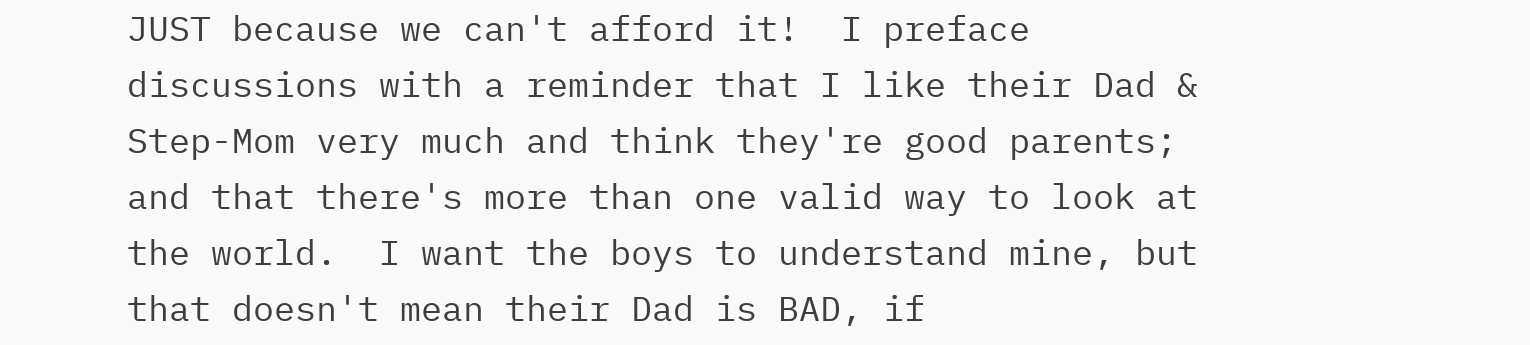JUST because we can't afford it!  I preface discussions with a reminder that I like their Dad & Step-Mom very much and think they're good parents; and that there's more than one valid way to look at the world.  I want the boys to understand mine, but that doesn't mean their Dad is BAD, if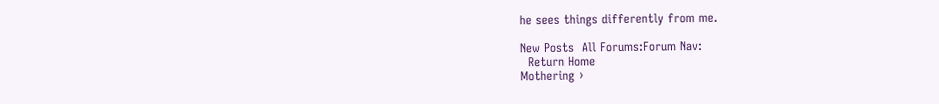he sees things differently from me.

New Posts  All Forums:Forum Nav:
  Return Home
Mothering ›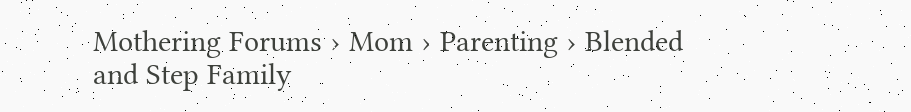Mothering Forums › Mom › Parenting › Blended and Step Family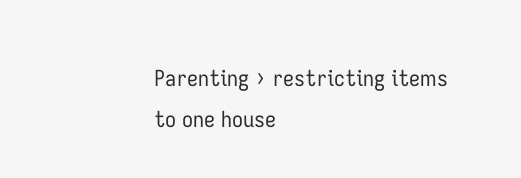Parenting › restricting items to one house